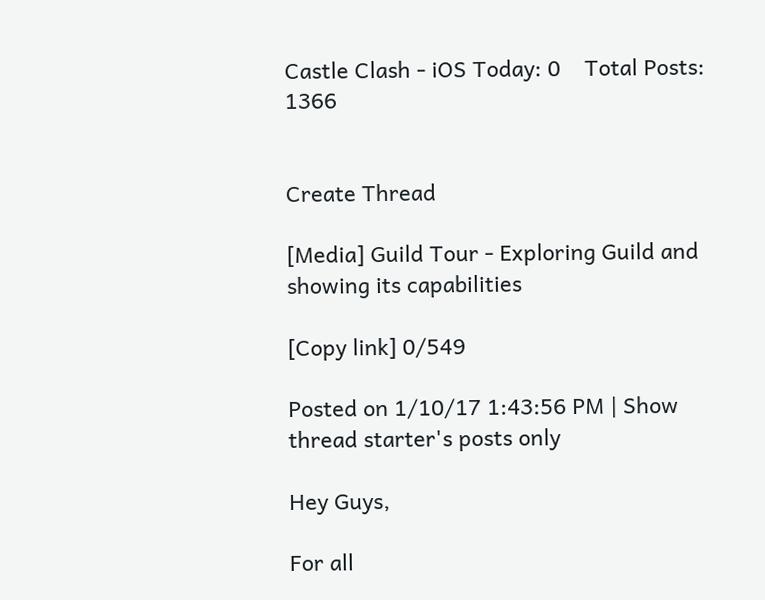Castle Clash - iOS Today: 0    Total Posts: 1366


Create Thread

[Media] Guild Tour - Exploring Guild and showing its capabilities

[Copy link] 0/549

Posted on 1/10/17 1:43:56 PM | Show thread starter's posts only

Hey Guys,

For all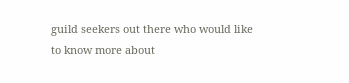guild seekers out there who would like to know more about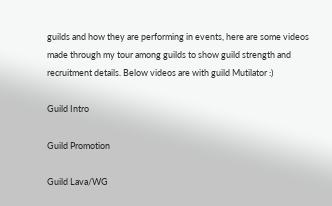guilds and how they are performing in events, here are some videos made through my tour among guilds to show guild strength and recruitment details. Below videos are with guild Mutilator :)

Guild Intro

Guild Promotion

Guild Lava/WG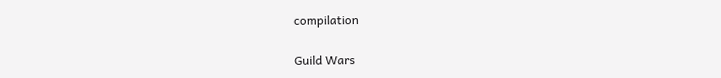compilation

Guild Wars